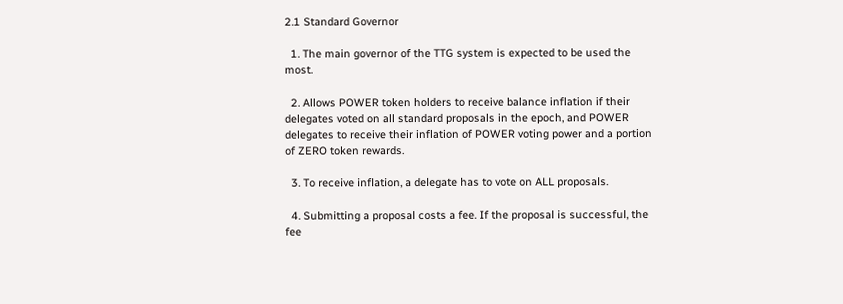2.1 Standard Governor

  1. The main governor of the TTG system is expected to be used the most.

  2. Allows POWER token holders to receive balance inflation if their delegates voted on all standard proposals in the epoch, and POWER delegates to receive their inflation of POWER voting power and a portion of ZERO token rewards.

  3. To receive inflation, a delegate has to vote on ALL proposals.

  4. Submitting a proposal costs a fee. If the proposal is successful, the fee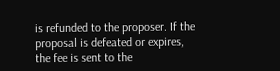is refunded to the proposer. If the proposal is defeated or expires, the fee is sent to the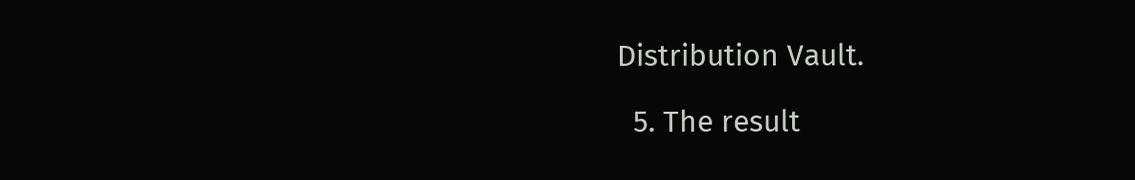Distribution Vault.

  5. The result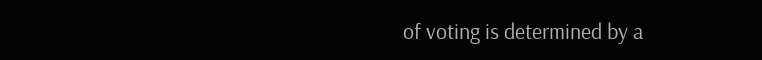of voting is determined by a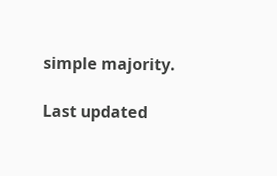simple majority.

Last updated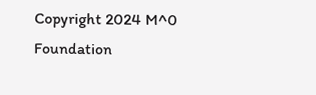Copyright 2024 M^0 Foundation